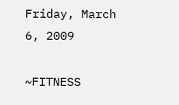Friday, March 6, 2009

~FITNESS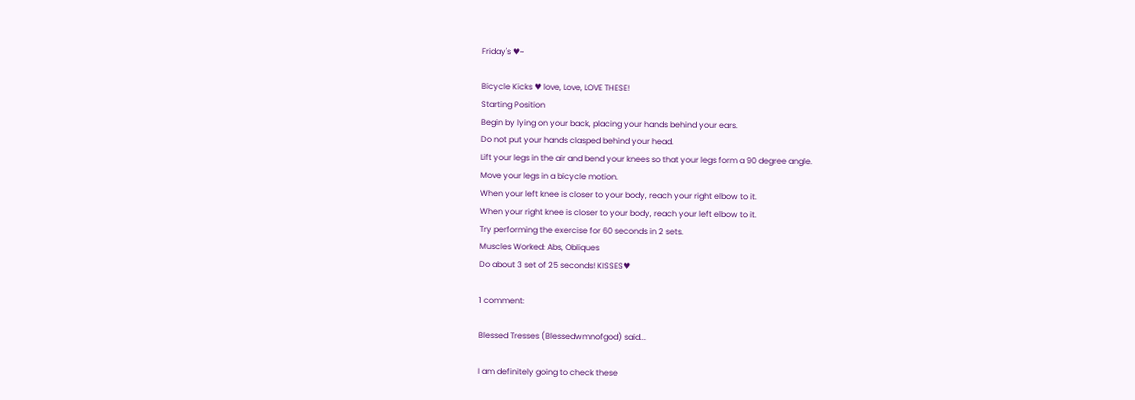Friday's ♥~

Bicycle Kicks ♥ love, Love, LOVE THESE!
Starting Position
Begin by lying on your back, placing your hands behind your ears.
Do not put your hands clasped behind your head.
Lift your legs in the air and bend your knees so that your legs form a 90 degree angle.
Move your legs in a bicycle motion.
When your left knee is closer to your body, reach your right elbow to it.
When your right knee is closer to your body, reach your left elbow to it.
Try performing the exercise for 60 seconds in 2 sets.
Muscles Worked: Abs, Obliques
Do about 3 set of 25 seconds! KISSES♥

1 comment:

Blessed Tresses (Blessedwmnofgod) said...

I am definitely going to check these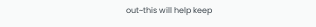out~this will help keep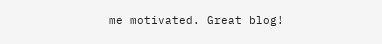me motivated. Great blog!